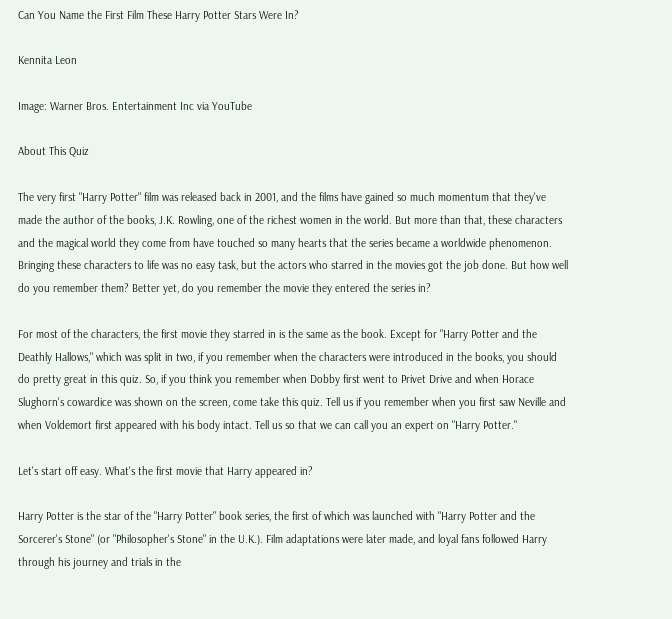Can You Name the First Film These Harry Potter Stars Were In?

Kennita Leon

Image: Warner Bros. Entertainment Inc via YouTube

About This Quiz

The very first "Harry Potter" film was released back in 2001, and the films have gained so much momentum that they've made the author of the books, J.K. Rowling, one of the richest women in the world. But more than that, these characters and the magical world they come from have touched so many hearts that the series became a worldwide phenomenon. Bringing these characters to life was no easy task, but the actors who starred in the movies got the job done. But how well do you remember them? Better yet, do you remember the movie they entered the series in?

For most of the characters, the first movie they starred in is the same as the book. Except for "Harry Potter and the Deathly Hallows," which was split in two, if you remember when the characters were introduced in the books, you should do pretty great in this quiz. So, if you think you remember when Dobby first went to Privet Drive and when Horace Slughorn's cowardice was shown on the screen, come take this quiz. Tell us if you remember when you first saw Neville and when Voldemort first appeared with his body intact. Tell us so that we can call you an expert on "Harry Potter."

Let's start off easy. What's the first movie that Harry appeared in?

Harry Potter is the star of the "Harry Potter" book series, the first of which was launched with "Harry Potter and the Sorcerer's Stone" (or "Philosopher's Stone" in the U.K.). Film adaptations were later made, and loyal fans followed Harry through his journey and trials in the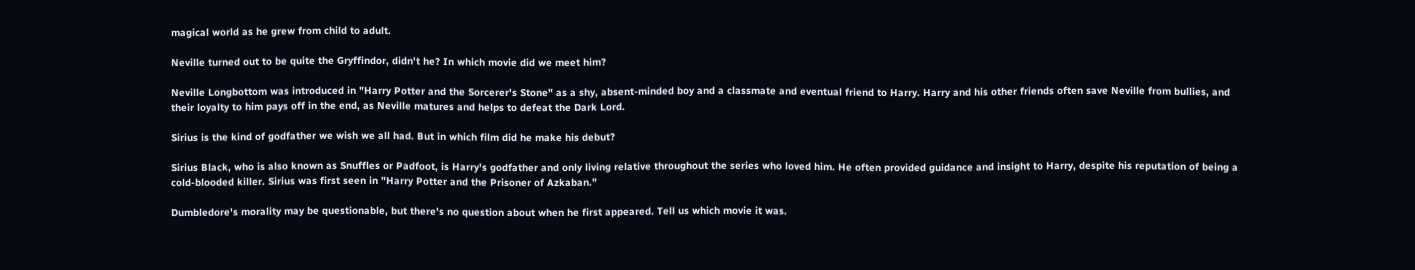magical world as he grew from child to adult.

Neville turned out to be quite the Gryffindor, didn't he? In which movie did we meet him?

Neville Longbottom was introduced in "Harry Potter and the Sorcerer's Stone" as a shy, absent-minded boy and a classmate and eventual friend to Harry. Harry and his other friends often save Neville from bullies, and their loyalty to him pays off in the end, as Neville matures and helps to defeat the Dark Lord.

Sirius is the kind of godfather we wish we all had. But in which film did he make his debut?

Sirius Black, who is also known as Snuffles or Padfoot, is Harry's godfather and only living relative throughout the series who loved him. He often provided guidance and insight to Harry, despite his reputation of being a cold-blooded killer. Sirius was first seen in "Harry Potter and the Prisoner of Azkaban."

Dumbledore's morality may be questionable, but there's no question about when he first appeared. Tell us which movie it was.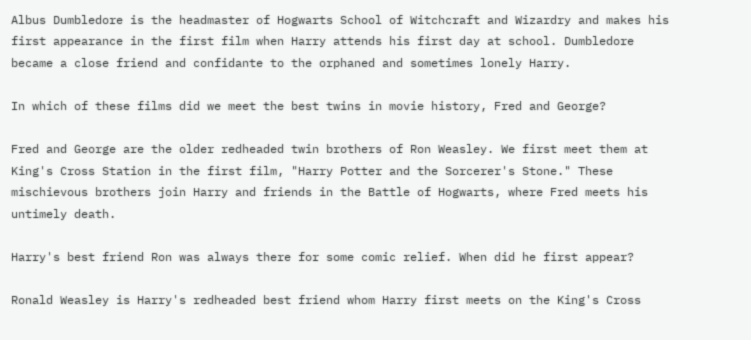Albus Dumbledore is the headmaster of Hogwarts School of Witchcraft and Wizardry and makes his first appearance in the first film when Harry attends his first day at school. Dumbledore became a close friend and confidante to the orphaned and sometimes lonely Harry.

In which of these films did we meet the best twins in movie history, Fred and George?

Fred and George are the older redheaded twin brothers of Ron Weasley. We first meet them at King's Cross Station in the first film, "Harry Potter and the Sorcerer's Stone." These mischievous brothers join Harry and friends in the Battle of Hogwarts, where Fred meets his untimely death.

Harry's best friend Ron was always there for some comic relief. When did he first appear?

Ronald Weasley is Harry's redheaded best friend whom Harry first meets on the King's Cross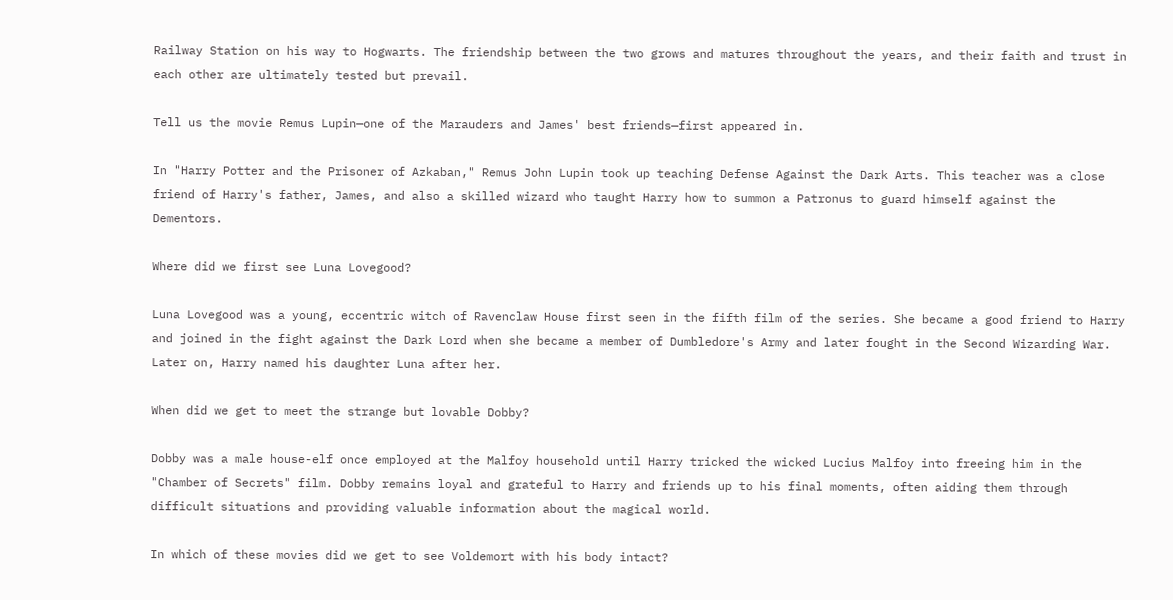Railway Station on his way to Hogwarts. The friendship between the two grows and matures throughout the years, and their faith and trust in each other are ultimately tested but prevail.

Tell us the movie Remus Lupin—one of the Marauders and James' best friends—first appeared in.

In "Harry Potter and the Prisoner of Azkaban," Remus John Lupin took up teaching Defense Against the Dark Arts. This teacher was a close friend of Harry's father, James, and also a skilled wizard who taught Harry how to summon a Patronus to guard himself against the Dementors.

Where did we first see Luna Lovegood?

Luna Lovegood was a young, eccentric witch of Ravenclaw House first seen in the fifth film of the series. She became a good friend to Harry and joined in the fight against the Dark Lord when she became a member of Dumbledore's Army and later fought in the Second Wizarding War. Later on, Harry named his daughter Luna after her.

When did we get to meet the strange but lovable Dobby?

Dobby was a male house-elf once employed at the Malfoy household until Harry tricked the wicked Lucius Malfoy into freeing him in the "Chamber of Secrets" film. Dobby remains loyal and grateful to Harry and friends up to his final moments, often aiding them through difficult situations and providing valuable information about the magical world.

In which of these movies did we get to see Voldemort with his body intact?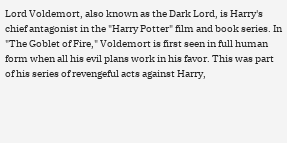Lord Voldemort, also known as the Dark Lord, is Harry's chief antagonist in the "Harry Potter" film and book series. In "The Goblet of Fire," Voldemort is first seen in full human form when all his evil plans work in his favor. This was part of his series of revengeful acts against Harry,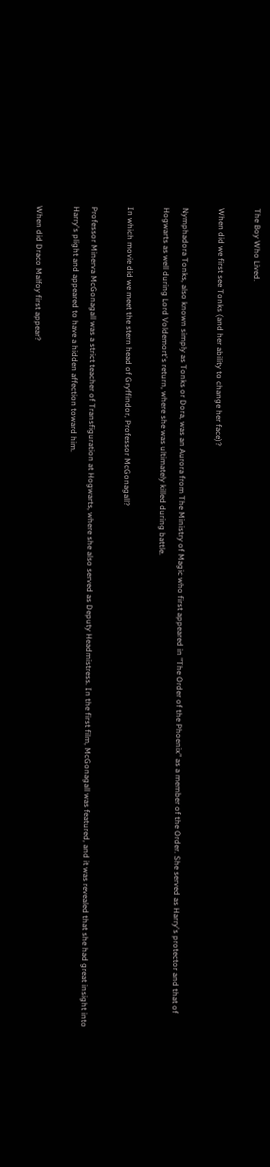The Boy Who Lived.

When did we first see Tonks (and her ability to change her face)?

Nymphadora Tonks, also known simply as Tonks or Dora, was an Aurora from The Ministry of Magic who first appeared in "The Order of the Phoenix" as a member of the Order. She served as Harry's protector and that of Hogwarts as well during Lord Voldemort's return, where she was ultimately killed during battle.

In which movie did we meet the stern head of Gryffindor, Professor McGonagall?

Professor Minerva McGonagall was a strict teacher of Transfiguration at Hogwarts, where she also served as Deputy Headmistress. In the first film, McGonagall was featured, and it was revealed that she had great insight into Harry's plight and appeared to have a hidden affection toward him.

When did Draco Malfoy first appear?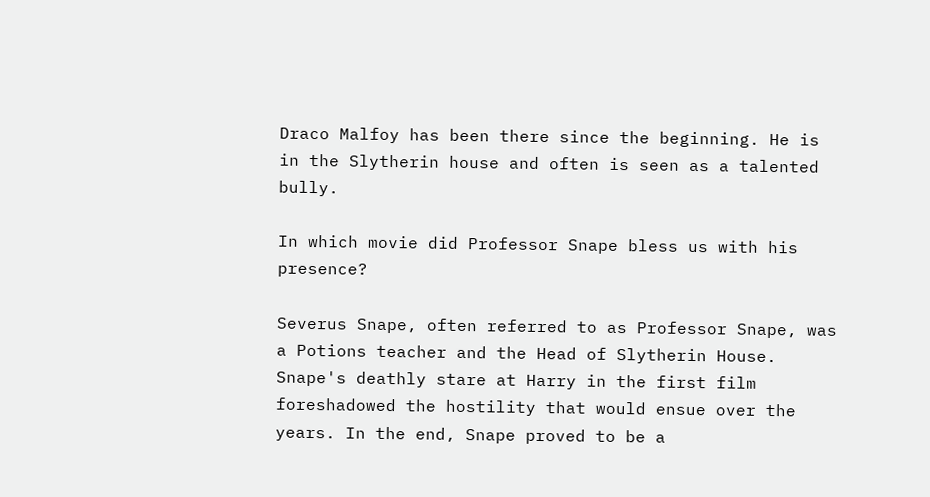Draco Malfoy has been there since the beginning. He is in the Slytherin house and often is seen as a talented bully.

In which movie did Professor Snape bless us with his presence?

Severus Snape, often referred to as Professor Snape, was a Potions teacher and the Head of Slytherin House. Snape's deathly stare at Harry in the first film foreshadowed the hostility that would ensue over the years. In the end, Snape proved to be a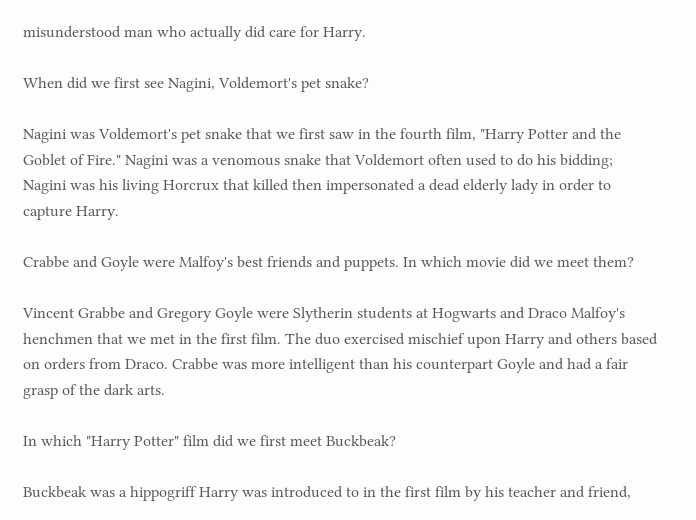misunderstood man who actually did care for Harry.

When did we first see Nagini, Voldemort's pet snake?

Nagini was Voldemort's pet snake that we first saw in the fourth film, "Harry Potter and the Goblet of Fire." Nagini was a venomous snake that Voldemort often used to do his bidding; Nagini was his living Horcrux that killed then impersonated a dead elderly lady in order to capture Harry.

Crabbe and Goyle were Malfoy's best friends and puppets. In which movie did we meet them?

Vincent Grabbe and Gregory Goyle were Slytherin students at Hogwarts and Draco Malfoy's henchmen that we met in the first film. The duo exercised mischief upon Harry and others based on orders from Draco. Crabbe was more intelligent than his counterpart Goyle and had a fair grasp of the dark arts.

In which "Harry Potter" film did we first meet Buckbeak?

Buckbeak was a hippogriff Harry was introduced to in the first film by his teacher and friend,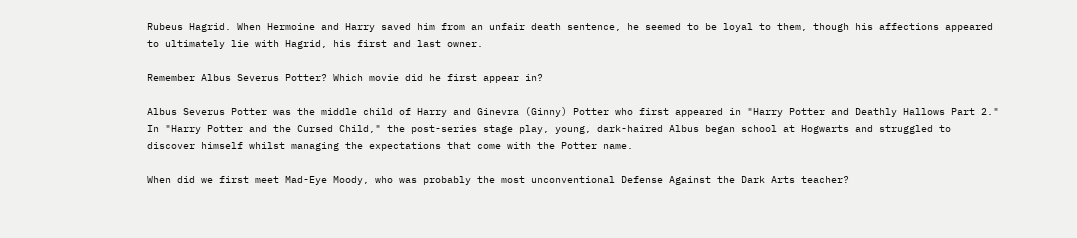Rubeus Hagrid. When Hermoine and Harry saved him from an unfair death sentence, he seemed to be loyal to them, though his affections appeared to ultimately lie with Hagrid, his first and last owner.

Remember Albus Severus Potter? Which movie did he first appear in?

Albus Severus Potter was the middle child of Harry and Ginevra (Ginny) Potter who first appeared in "Harry Potter and Deathly Hallows Part 2." In "Harry Potter and the Cursed Child," the post-series stage play, young, dark-haired Albus began school at Hogwarts and struggled to discover himself whilst managing the expectations that come with the Potter name.

When did we first meet Mad-Eye Moody, who was probably the most unconventional Defense Against the Dark Arts teacher?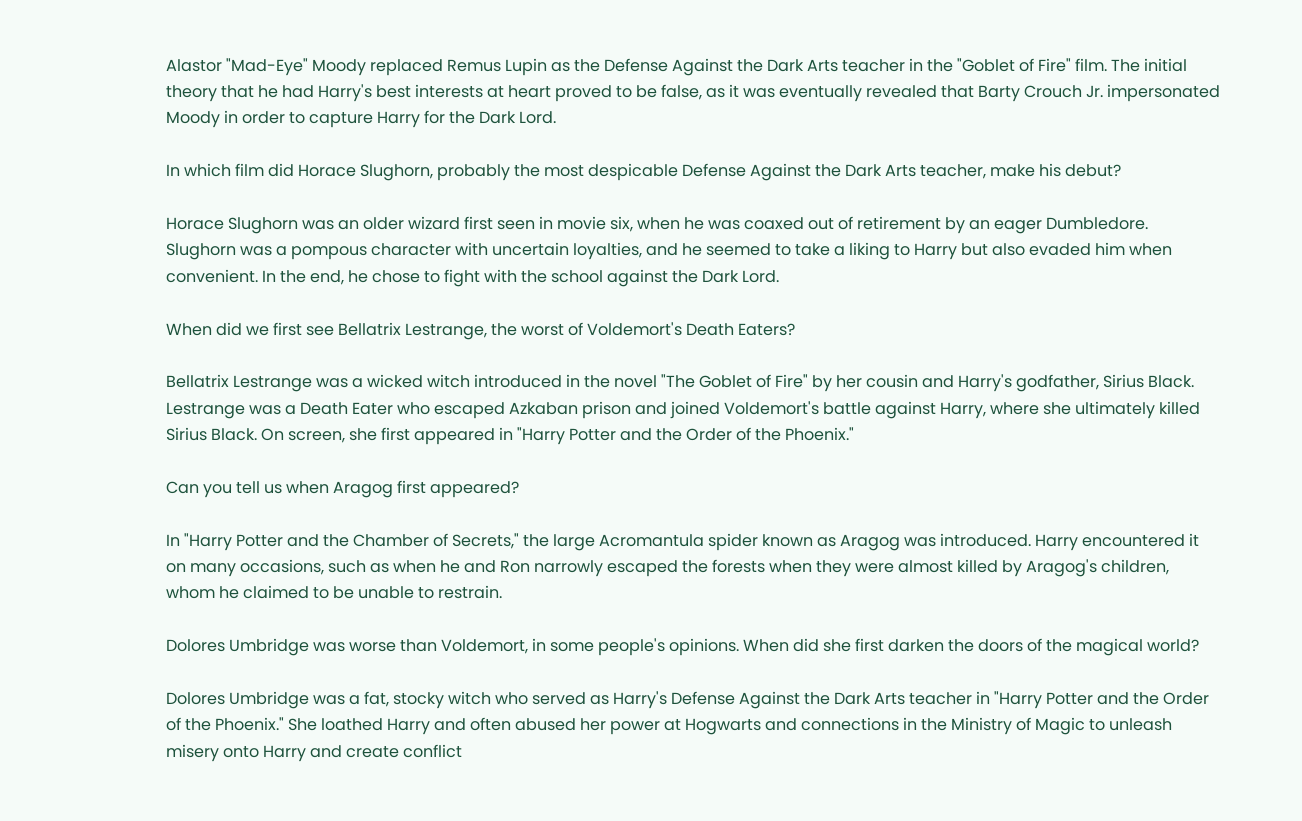Alastor "Mad-Eye" Moody replaced Remus Lupin as the Defense Against the Dark Arts teacher in the "Goblet of Fire" film. The initial theory that he had Harry's best interests at heart proved to be false, as it was eventually revealed that Barty Crouch Jr. impersonated Moody in order to capture Harry for the Dark Lord.

In which film did Horace Slughorn, probably the most despicable Defense Against the Dark Arts teacher, make his debut?

Horace Slughorn was an older wizard first seen in movie six, when he was coaxed out of retirement by an eager Dumbledore. Slughorn was a pompous character with uncertain loyalties, and he seemed to take a liking to Harry but also evaded him when convenient. In the end, he chose to fight with the school against the Dark Lord.

When did we first see Bellatrix Lestrange, the worst of Voldemort's Death Eaters?

Bellatrix Lestrange was a wicked witch introduced in the novel "The Goblet of Fire" by her cousin and Harry's godfather, Sirius Black. Lestrange was a Death Eater who escaped Azkaban prison and joined Voldemort's battle against Harry, where she ultimately killed Sirius Black. On screen, she first appeared in "Harry Potter and the Order of the Phoenix."

Can you tell us when Aragog first appeared?

In "Harry Potter and the Chamber of Secrets," the large Acromantula spider known as Aragog was introduced. Harry encountered it on many occasions, such as when he and Ron narrowly escaped the forests when they were almost killed by Aragog's children, whom he claimed to be unable to restrain.

Dolores Umbridge was worse than Voldemort, in some people's opinions. When did she first darken the doors of the magical world?

Dolores Umbridge was a fat, stocky witch who served as Harry's Defense Against the Dark Arts teacher in "Harry Potter and the Order of the Phoenix." She loathed Harry and often abused her power at Hogwarts and connections in the Ministry of Magic to unleash misery onto Harry and create conflict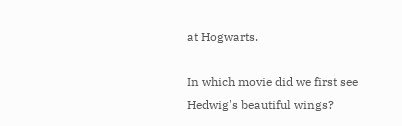at Hogwarts.

In which movie did we first see Hedwig's beautiful wings?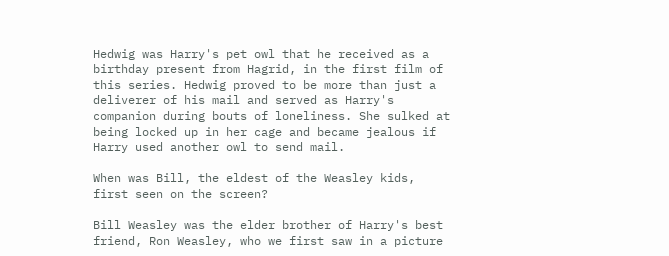Hedwig was Harry's pet owl that he received as a birthday present from Hagrid, in the first film of this series. Hedwig proved to be more than just a deliverer of his mail and served as Harry's companion during bouts of loneliness. She sulked at being locked up in her cage and became jealous if Harry used another owl to send mail.

When was Bill, the eldest of the Weasley kids, first seen on the screen?

Bill Weasley was the elder brother of Harry's best friend, Ron Weasley, who we first saw in a picture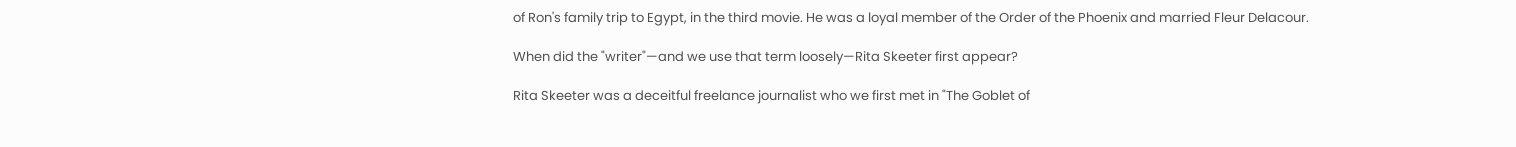of Ron's family trip to Egypt, in the third movie. He was a loyal member of the Order of the Phoenix and married Fleur Delacour.

When did the "writer"—and we use that term loosely—Rita Skeeter first appear?

Rita Skeeter was a deceitful freelance journalist who we first met in "The Goblet of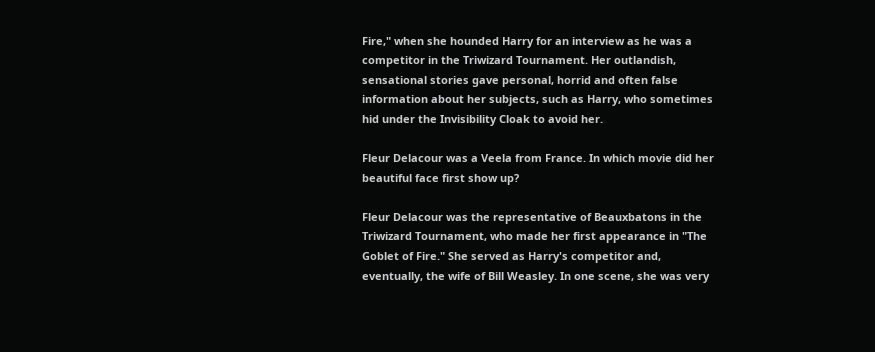Fire," when she hounded Harry for an interview as he was a competitor in the Triwizard Tournament. Her outlandish, sensational stories gave personal, horrid and often false information about her subjects, such as Harry, who sometimes hid under the Invisibility Cloak to avoid her.

Fleur Delacour was a Veela from France. In which movie did her beautiful face first show up?

Fleur Delacour was the representative of Beauxbatons in the Triwizard Tournament, who made her first appearance in "The Goblet of Fire." She served as Harry's competitor and, eventually, the wife of Bill Weasley. In one scene, she was very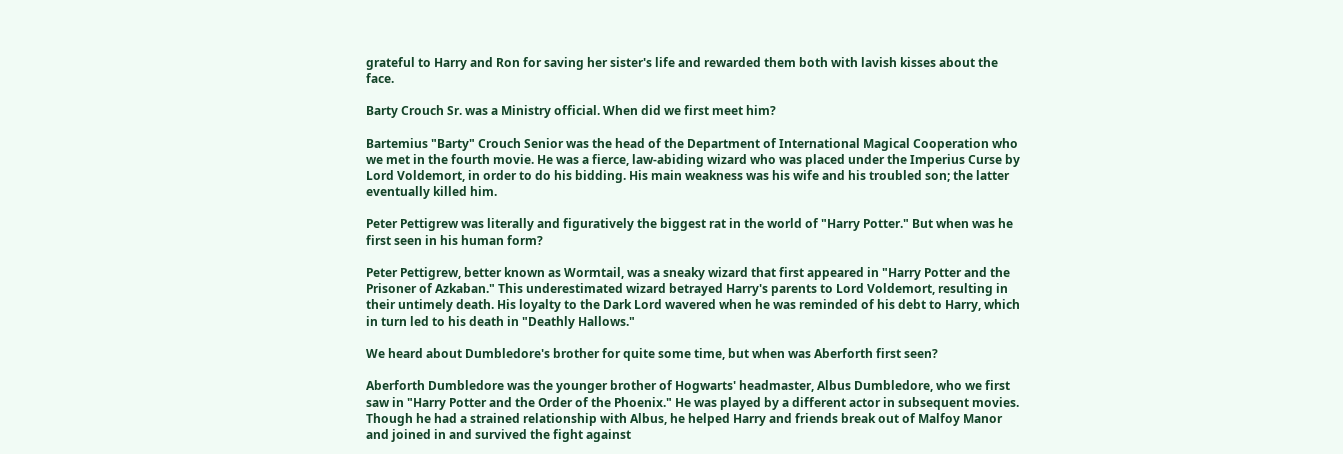grateful to Harry and Ron for saving her sister's life and rewarded them both with lavish kisses about the face.

Barty Crouch Sr. was a Ministry official. When did we first meet him?

Bartemius "Barty" Crouch Senior was the head of the Department of International Magical Cooperation who we met in the fourth movie. He was a fierce, law-abiding wizard who was placed under the Imperius Curse by Lord Voldemort, in order to do his bidding. His main weakness was his wife and his troubled son; the latter eventually killed him.

Peter Pettigrew was literally and figuratively the biggest rat in the world of "Harry Potter." But when was he first seen in his human form?

Peter Pettigrew, better known as Wormtail, was a sneaky wizard that first appeared in "Harry Potter and the Prisoner of Azkaban." This underestimated wizard betrayed Harry's parents to Lord Voldemort, resulting in their untimely death. His loyalty to the Dark Lord wavered when he was reminded of his debt to Harry, which in turn led to his death in "Deathly Hallows."

We heard about Dumbledore's brother for quite some time, but when was Aberforth first seen?

Aberforth Dumbledore was the younger brother of Hogwarts' headmaster, Albus Dumbledore, who we first saw in "Harry Potter and the Order of the Phoenix." He was played by a different actor in subsequent movies. Though he had a strained relationship with Albus, he helped Harry and friends break out of Malfoy Manor and joined in and survived the fight against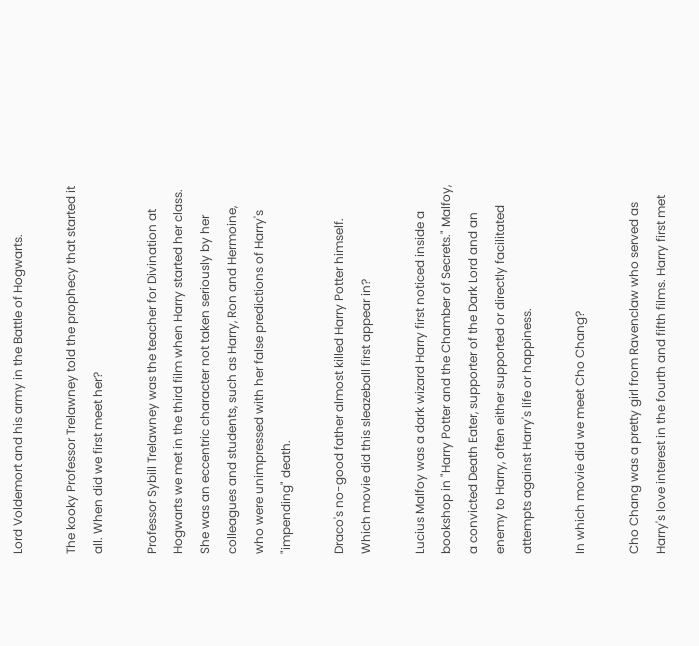Lord Voldemort and his army in the Battle of Hogwarts.

The kooky Professor Trelawney told the prophecy that started it all. When did we first meet her?

Professor Sybill Trelawney was the teacher for Divination at Hogwarts we met in the third film when Harry started her class. She was an eccentric character not taken seriously by her colleagues and students, such as Harry, Ron and Hermoine, who were unimpressed with her false predictions of Harry's "impending" death.

Draco's no-good father almost killed Harry Potter himself. Which movie did this sleazeball first appear in?

Lucius Malfoy was a dark wizard Harry first noticed inside a bookshop in "Harry Potter and the Chamber of Secrets." Malfoy, a convicted Death Eater, supporter of the Dark Lord and an enemy to Harry, often either supported or directly facilitated attempts against Harry's life or happiness.

In which movie did we meet Cho Chang?

Cho Chang was a pretty girl from Ravenclaw who served as Harry's love interest in the fourth and fifth films. Harry first met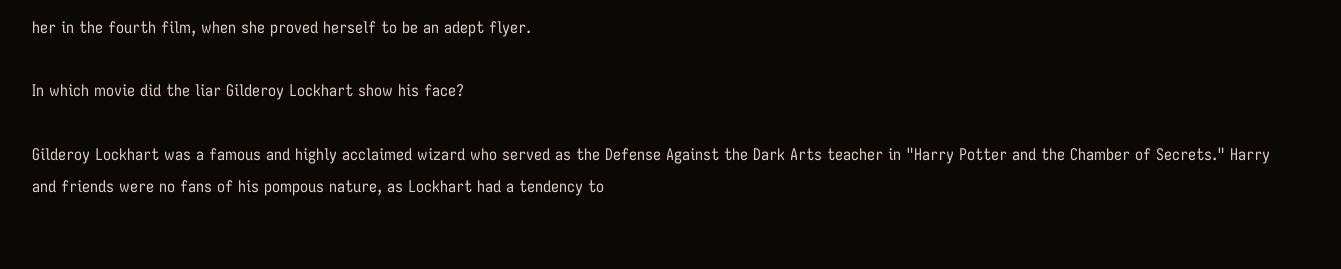her in the fourth film, when she proved herself to be an adept flyer.

In which movie did the liar Gilderoy Lockhart show his face?

Gilderoy Lockhart was a famous and highly acclaimed wizard who served as the Defense Against the Dark Arts teacher in "Harry Potter and the Chamber of Secrets." Harry and friends were no fans of his pompous nature, as Lockhart had a tendency to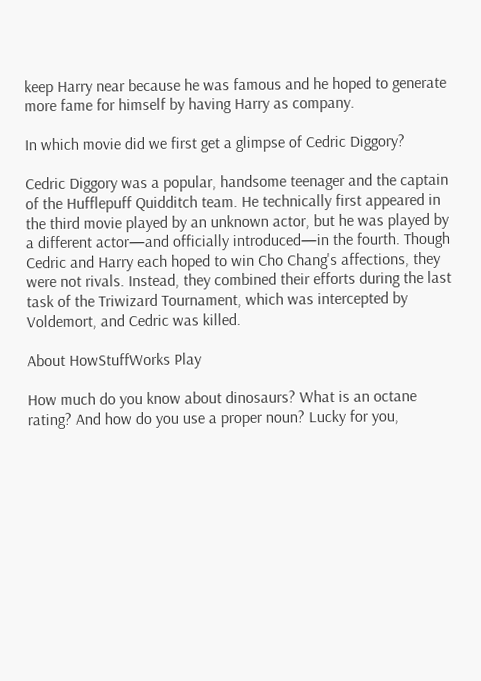keep Harry near because he was famous and he hoped to generate more fame for himself by having Harry as company.

In which movie did we first get a glimpse of Cedric Diggory?

Cedric Diggory was a popular, handsome teenager and the captain of the Hufflepuff Quidditch team. He technically first appeared in the third movie played by an unknown actor, but he was played by a different actor—and officially introduced—in the fourth. Though Cedric and Harry each hoped to win Cho Chang's affections, they were not rivals. Instead, they combined their efforts during the last task of the Triwizard Tournament, which was intercepted by Voldemort, and Cedric was killed.

About HowStuffWorks Play

How much do you know about dinosaurs? What is an octane rating? And how do you use a proper noun? Lucky for you,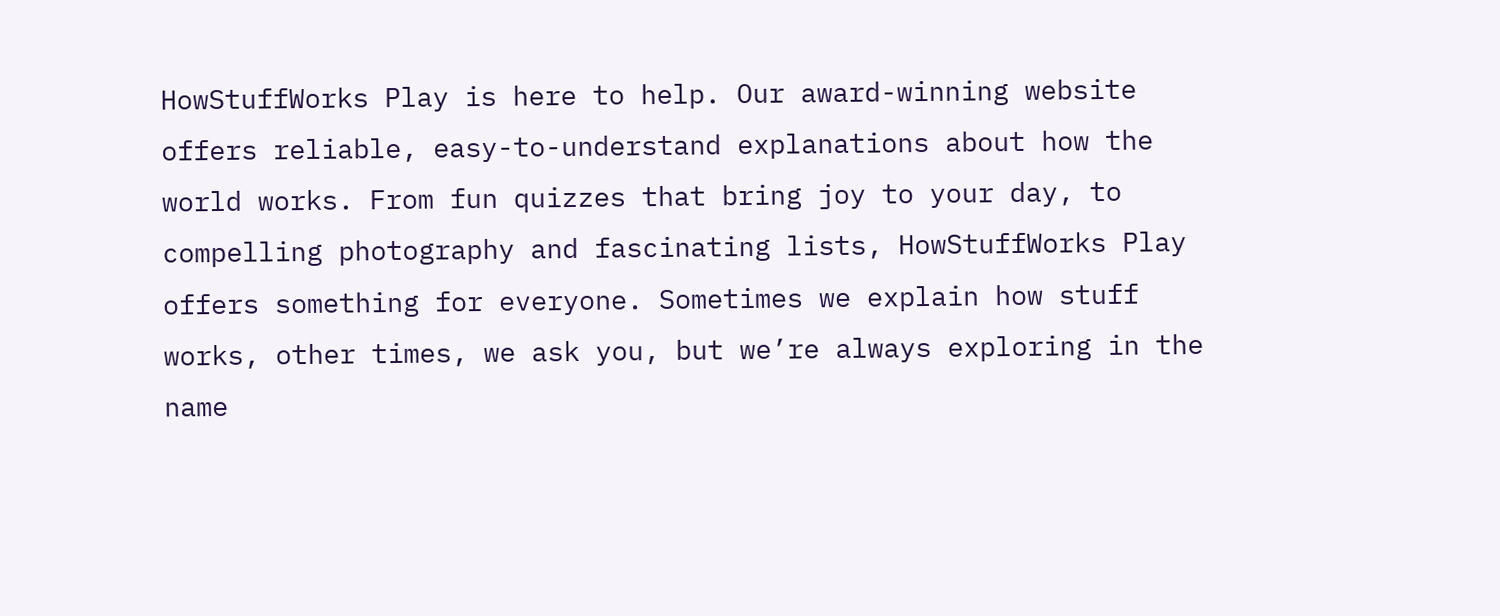HowStuffWorks Play is here to help. Our award-winning website offers reliable, easy-to-understand explanations about how the world works. From fun quizzes that bring joy to your day, to compelling photography and fascinating lists, HowStuffWorks Play offers something for everyone. Sometimes we explain how stuff works, other times, we ask you, but we’re always exploring in the name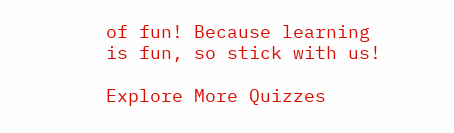of fun! Because learning is fun, so stick with us!

Explore More Quizzes